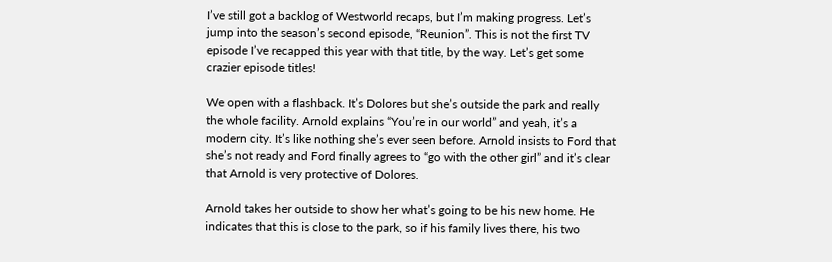I’ve still got a backlog of Westworld recaps, but I’m making progress. Let’s jump into the season’s second episode, “Reunion”. This is not the first TV episode I’ve recapped this year with that title, by the way. Let’s get some crazier episode titles!

We open with a flashback. It’s Dolores but she’s outside the park and really the whole facility. Arnold explains “You’re in our world” and yeah, it’s a modern city. It’s like nothing she’s ever seen before. Arnold insists to Ford that she’s not ready and Ford finally agrees to “go with the other girl” and it’s clear that Arnold is very protective of Dolores.

Arnold takes her outside to show her what’s going to be his new home. He indicates that this is close to the park, so if his family lives there, his two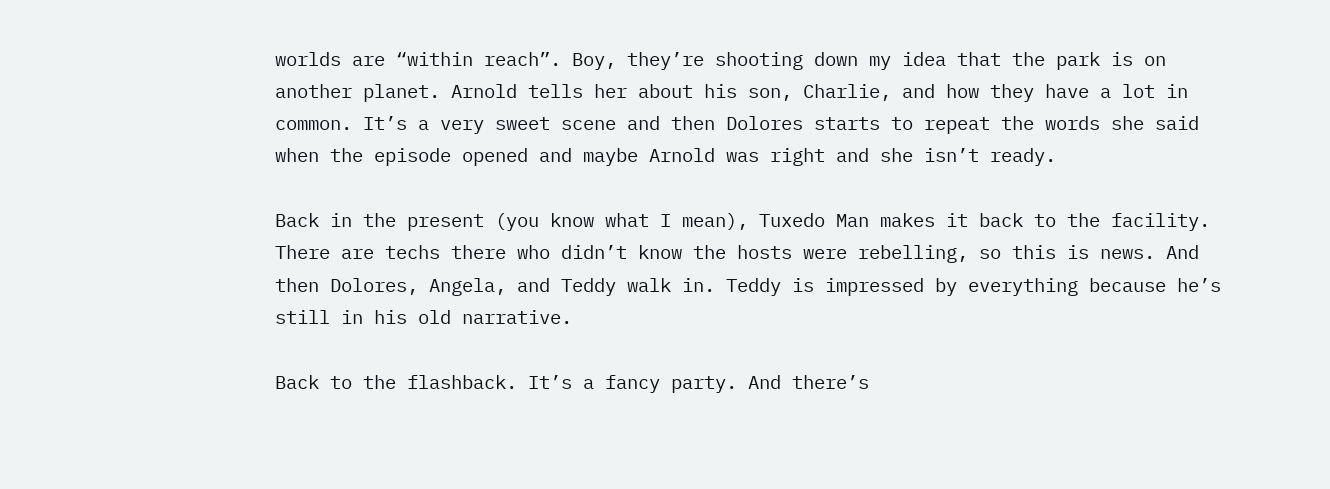worlds are “within reach”. Boy, they’re shooting down my idea that the park is on another planet. Arnold tells her about his son, Charlie, and how they have a lot in common. It’s a very sweet scene and then Dolores starts to repeat the words she said when the episode opened and maybe Arnold was right and she isn’t ready.

Back in the present (you know what I mean), Tuxedo Man makes it back to the facility. There are techs there who didn’t know the hosts were rebelling, so this is news. And then Dolores, Angela, and Teddy walk in. Teddy is impressed by everything because he’s still in his old narrative.

Back to the flashback. It’s a fancy party. And there’s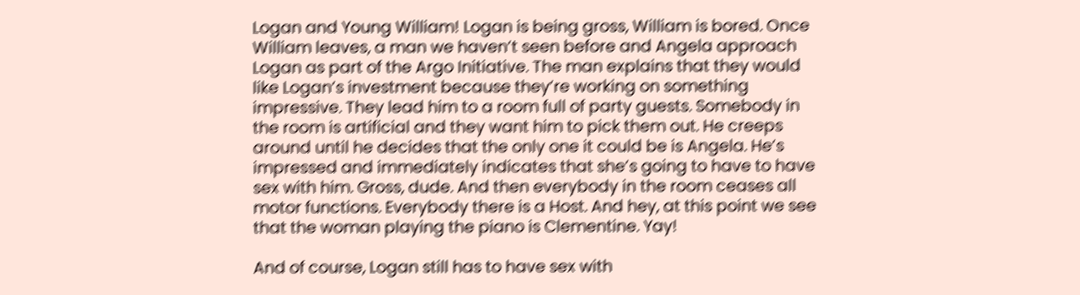Logan and Young William! Logan is being gross, William is bored. Once William leaves, a man we haven’t seen before and Angela approach Logan as part of the Argo Initiative. The man explains that they would like Logan’s investment because they’re working on something impressive. They lead him to a room full of party guests. Somebody in the room is artificial and they want him to pick them out. He creeps around until he decides that the only one it could be is Angela. He’s impressed and immediately indicates that she’s going to have to have sex with him. Gross, dude. And then everybody in the room ceases all motor functions. Everybody there is a Host. And hey, at this point we see that the woman playing the piano is Clementine. Yay!

And of course, Logan still has to have sex with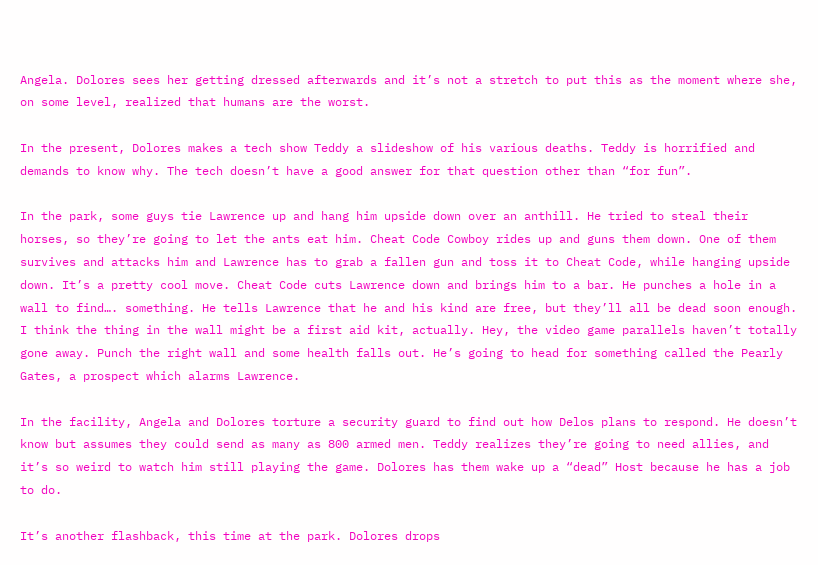Angela. Dolores sees her getting dressed afterwards and it’s not a stretch to put this as the moment where she, on some level, realized that humans are the worst.

In the present, Dolores makes a tech show Teddy a slideshow of his various deaths. Teddy is horrified and demands to know why. The tech doesn’t have a good answer for that question other than “for fun”.

In the park, some guys tie Lawrence up and hang him upside down over an anthill. He tried to steal their horses, so they’re going to let the ants eat him. Cheat Code Cowboy rides up and guns them down. One of them survives and attacks him and Lawrence has to grab a fallen gun and toss it to Cheat Code, while hanging upside down. It’s a pretty cool move. Cheat Code cuts Lawrence down and brings him to a bar. He punches a hole in a wall to find…. something. He tells Lawrence that he and his kind are free, but they’ll all be dead soon enough. I think the thing in the wall might be a first aid kit, actually. Hey, the video game parallels haven’t totally gone away. Punch the right wall and some health falls out. He’s going to head for something called the Pearly Gates, a prospect which alarms Lawrence.

In the facility, Angela and Dolores torture a security guard to find out how Delos plans to respond. He doesn’t know but assumes they could send as many as 800 armed men. Teddy realizes they’re going to need allies, and it’s so weird to watch him still playing the game. Dolores has them wake up a “dead” Host because he has a job to do.

It’s another flashback, this time at the park. Dolores drops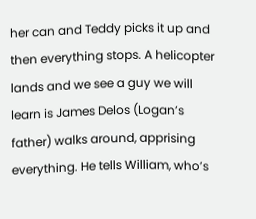her can and Teddy picks it up and then everything stops. A helicopter lands and we see a guy we will learn is James Delos (Logan’s father) walks around, apprising everything. He tells William, who’s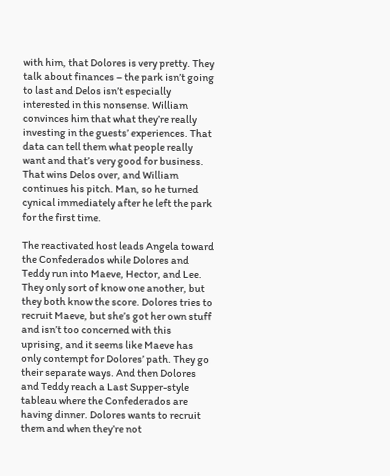with him, that Dolores is very pretty. They talk about finances – the park isn’t going to last and Delos isn’t especially interested in this nonsense. William convinces him that what they’re really investing in the guests’ experiences. That data can tell them what people really want and that’s very good for business. That wins Delos over, and William continues his pitch. Man, so he turned cynical immediately after he left the park for the first time.

The reactivated host leads Angela toward the Confederados while Dolores and Teddy run into Maeve, Hector, and Lee. They only sort of know one another, but they both know the score. Dolores tries to recruit Maeve, but she’s got her own stuff and isn’t too concerned with this uprising, and it seems like Maeve has only contempt for Dolores’ path. They go their separate ways. And then Dolores and Teddy reach a Last Supper-style tableau where the Confederados are having dinner. Dolores wants to recruit them and when they’re not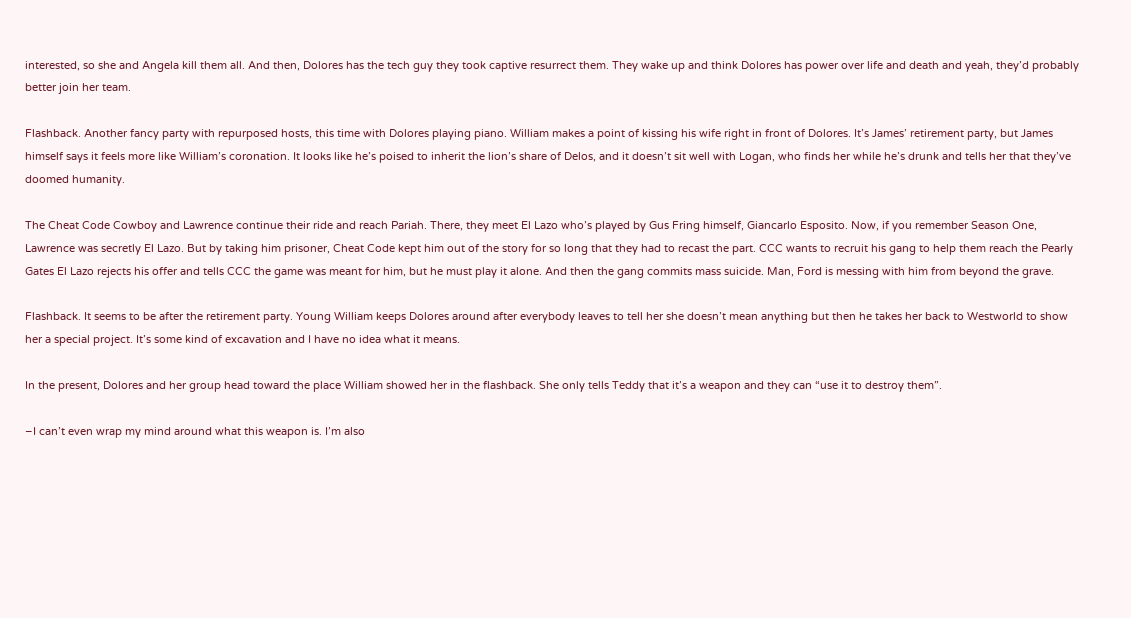interested, so she and Angela kill them all. And then, Dolores has the tech guy they took captive resurrect them. They wake up and think Dolores has power over life and death and yeah, they’d probably better join her team.

Flashback. Another fancy party with repurposed hosts, this time with Dolores playing piano. William makes a point of kissing his wife right in front of Dolores. It’s James’ retirement party, but James himself says it feels more like William’s coronation. It looks like he’s poised to inherit the lion’s share of Delos, and it doesn’t sit well with Logan, who finds her while he’s drunk and tells her that they’ve doomed humanity.

The Cheat Code Cowboy and Lawrence continue their ride and reach Pariah. There, they meet El Lazo who’s played by Gus Fring himself, Giancarlo Esposito. Now, if you remember Season One, Lawrence was secretly El Lazo. But by taking him prisoner, Cheat Code kept him out of the story for so long that they had to recast the part. CCC wants to recruit his gang to help them reach the Pearly Gates El Lazo rejects his offer and tells CCC the game was meant for him, but he must play it alone. And then the gang commits mass suicide. Man, Ford is messing with him from beyond the grave.

Flashback. It seems to be after the retirement party. Young William keeps Dolores around after everybody leaves to tell her she doesn’t mean anything but then he takes her back to Westworld to show her a special project. It’s some kind of excavation and I have no idea what it means.

In the present, Dolores and her group head toward the place William showed her in the flashback. She only tells Teddy that it’s a weapon and they can “use it to destroy them”.

–I can’t even wrap my mind around what this weapon is. I’m also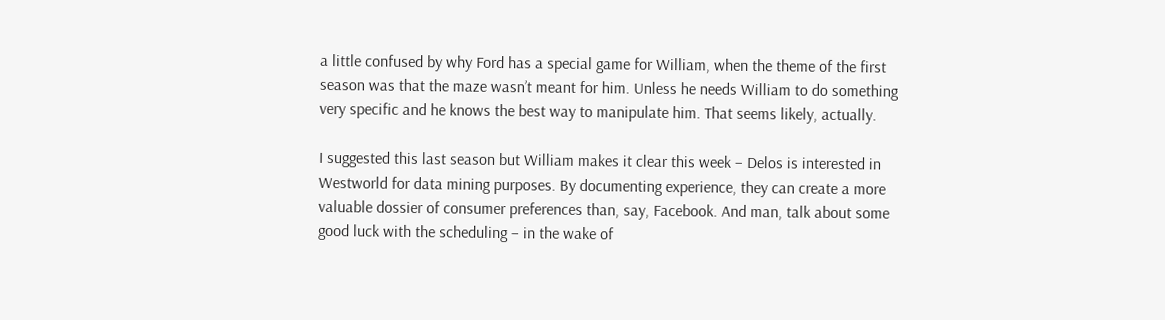a little confused by why Ford has a special game for William, when the theme of the first season was that the maze wasn’t meant for him. Unless he needs William to do something very specific and he knows the best way to manipulate him. That seems likely, actually.

I suggested this last season but William makes it clear this week – Delos is interested in Westworld for data mining purposes. By documenting experience, they can create a more valuable dossier of consumer preferences than, say, Facebook. And man, talk about some good luck with the scheduling – in the wake of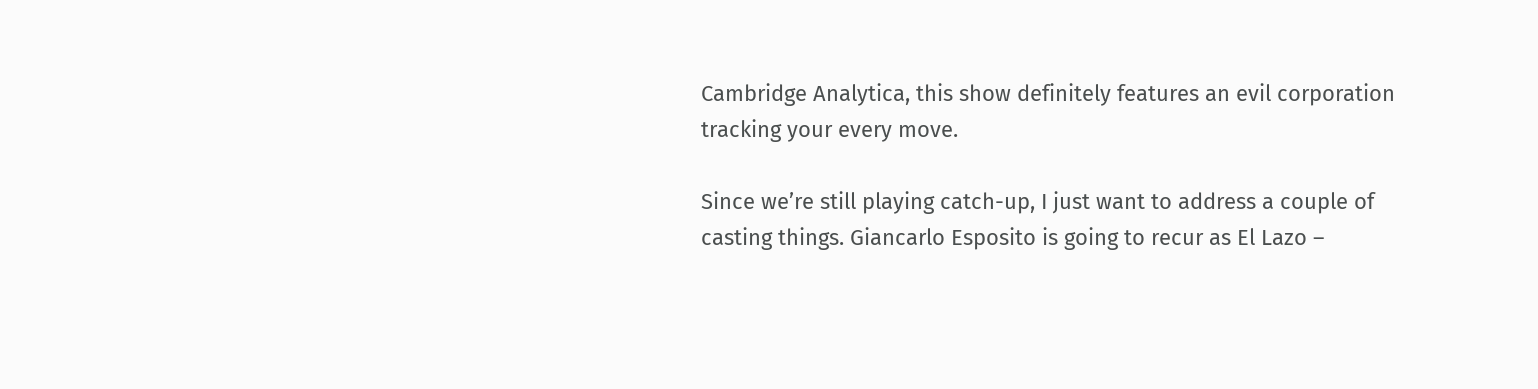Cambridge Analytica, this show definitely features an evil corporation tracking your every move.

Since we’re still playing catch-up, I just want to address a couple of casting things. Giancarlo Esposito is going to recur as El Lazo –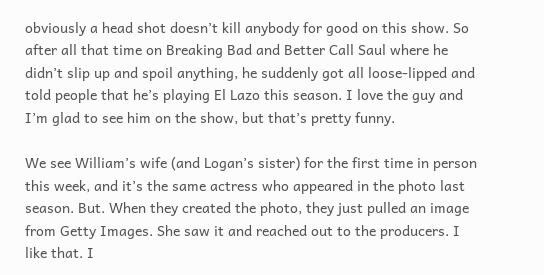obviously a head shot doesn’t kill anybody for good on this show. So after all that time on Breaking Bad and Better Call Saul where he didn’t slip up and spoil anything, he suddenly got all loose-lipped and told people that he’s playing El Lazo this season. I love the guy and I’m glad to see him on the show, but that’s pretty funny.

We see William’s wife (and Logan’s sister) for the first time in person this week, and it’s the same actress who appeared in the photo last season. But. When they created the photo, they just pulled an image from Getty Images. She saw it and reached out to the producers. I like that. I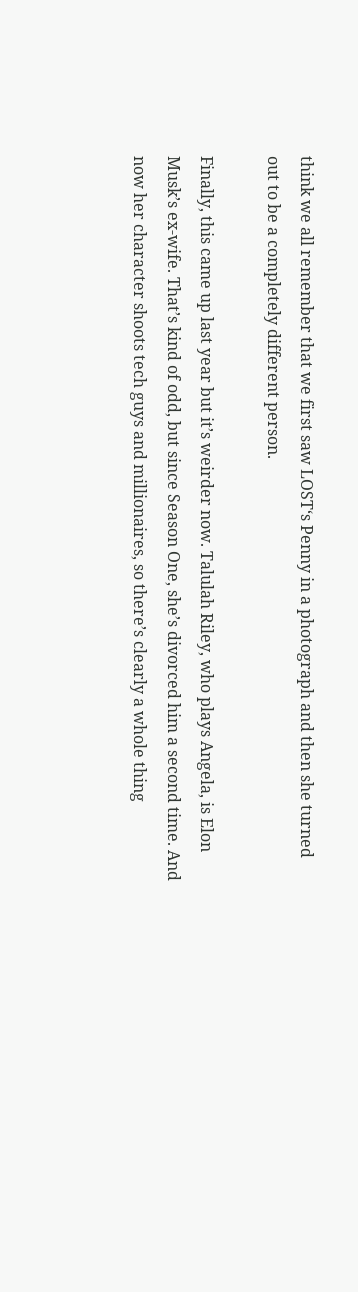think we all remember that we first saw LOST‘s Penny in a photograph and then she turned out to be a completely different person.

Finally, this came up last year but it’s weirder now. Talulah Riley, who plays Angela, is Elon Musk’s ex-wife. That’s kind of odd, but since Season One, she’s divorced him a second time. And now her character shoots tech guys and millionaires, so there’s clearly a whole thing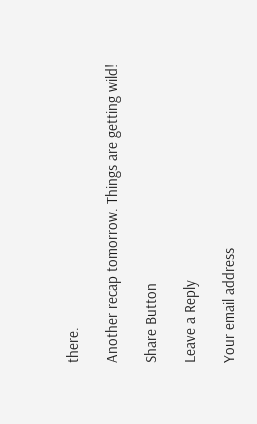there.

Another recap tomorrow. Things are getting wild!

Share Button

Leave a Reply

Your email address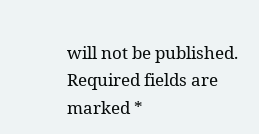will not be published. Required fields are marked *